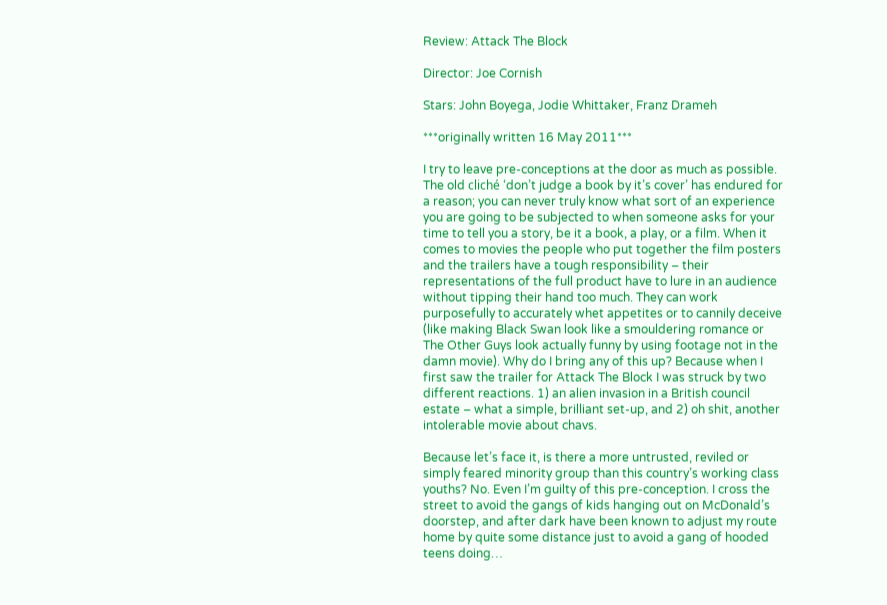Review: Attack The Block

Director: Joe Cornish

Stars: John Boyega, Jodie Whittaker, Franz Drameh

***originally written 16 May 2011***

I try to leave pre-conceptions at the door as much as possible. The old cliché ‘don’t judge a book by it’s cover’ has endured for a reason; you can never truly know what sort of an experience you are going to be subjected to when someone asks for your time to tell you a story, be it a book, a play, or a film. When it comes to movies the people who put together the film posters and the trailers have a tough responsibility – their representations of the full product have to lure in an audience without tipping their hand too much. They can work purposefully to accurately whet appetites or to cannily deceive (like making Black Swan look like a smouldering romance or The Other Guys look actually funny by using footage not in the damn movie). Why do I bring any of this up? Because when I first saw the trailer for Attack The Block I was struck by two different reactions. 1) an alien invasion in a British council estate – what a simple, brilliant set-up, and 2) oh shit, another intolerable movie about chavs.

Because let’s face it, is there a more untrusted, reviled or simply feared minority group than this country’s working class youths? No. Even I’m guilty of this pre-conception. I cross the street to avoid the gangs of kids hanging out on McDonald’s doorstep, and after dark have been known to adjust my route home by quite some distance just to avoid a gang of hooded teens doing…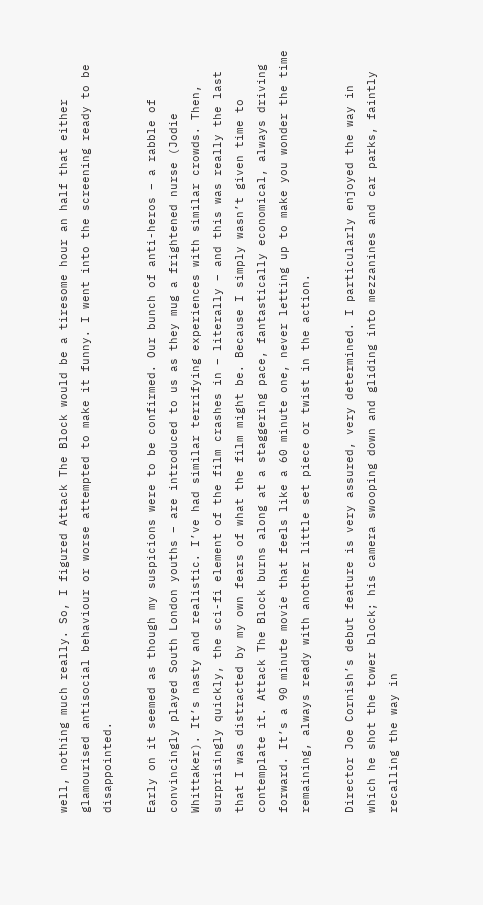well, nothing much really. So, I figured Attack The Block would be a tiresome hour an half that either glamourised antisocial behaviour or worse attempted to make it funny. I went into the screening ready to be disappointed.

Early on it seemed as though my suspicions were to be confirmed. Our bunch of anti-heros – a rabble of convincingly played South London youths – are introduced to us as they mug a frightened nurse (Jodie Whittaker). It’s nasty and realistic. I’ve had similar terrifying experiences with similar crowds. Then, surprisingly quickly, the sci-fi element of the film crashes in – literally – and this was really the last that I was distracted by my own fears of what the film might be. Because I simply wasn’t given time to contemplate it. Attack The Block burns along at a staggering pace, fantastically economical, always driving forward. It’s a 90 minute movie that feels like a 60 minute one, never letting up to make you wonder the time remaining, always ready with another little set piece or twist in the action.

Director Joe Cornish’s debut feature is very assured, very determined. I particularly enjoyed the way in which he shot the tower block; his camera swooping down and gliding into mezzanines and car parks, faintly recalling the way in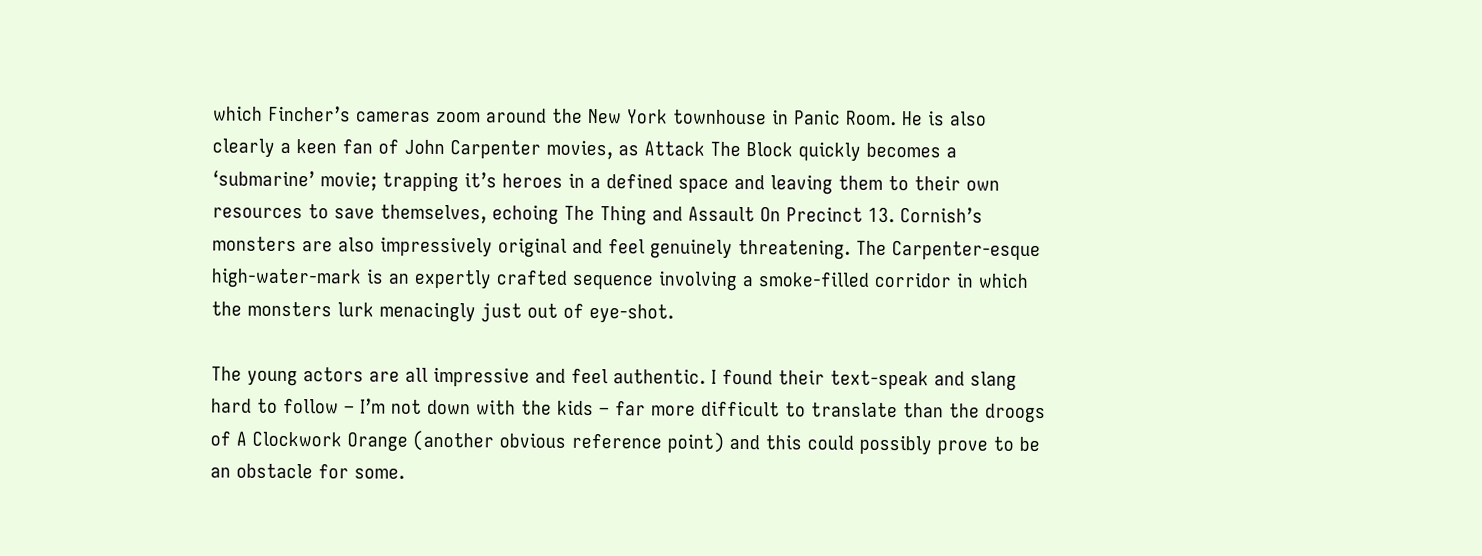which Fincher’s cameras zoom around the New York townhouse in Panic Room. He is also clearly a keen fan of John Carpenter movies, as Attack The Block quickly becomes a ‘submarine’ movie; trapping it’s heroes in a defined space and leaving them to their own resources to save themselves, echoing The Thing and Assault On Precinct 13. Cornish’s monsters are also impressively original and feel genuinely threatening. The Carpenter-esque high-water-mark is an expertly crafted sequence involving a smoke-filled corridor in which the monsters lurk menacingly just out of eye-shot.

The young actors are all impressive and feel authentic. I found their text-speak and slang hard to follow – I’m not down with the kids – far more difficult to translate than the droogs of A Clockwork Orange (another obvious reference point) and this could possibly prove to be an obstacle for some.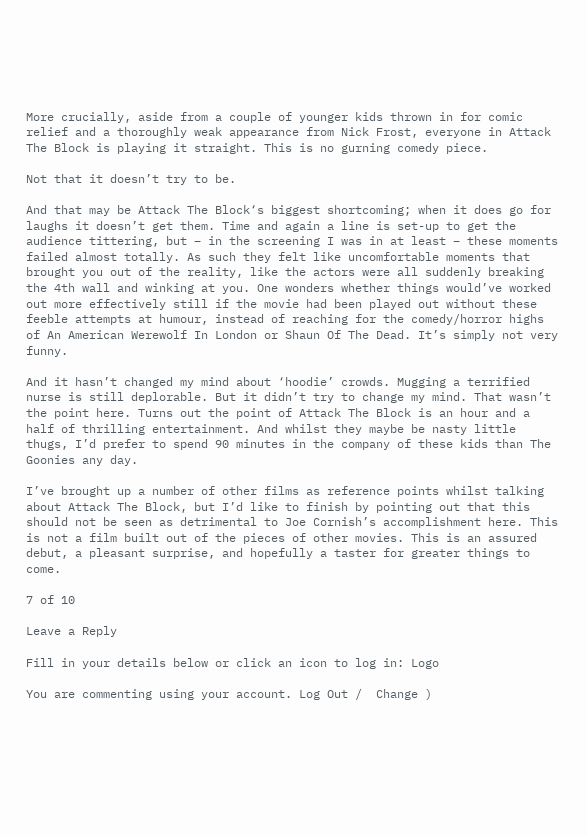More crucially, aside from a couple of younger kids thrown in for comic relief and a thoroughly weak appearance from Nick Frost, everyone in Attack The Block is playing it straight. This is no gurning comedy piece.

Not that it doesn’t try to be.

And that may be Attack The Block‘s biggest shortcoming; when it does go for laughs it doesn’t get them. Time and again a line is set-up to get the audience tittering, but – in the screening I was in at least – these moments failed almost totally. As such they felt like uncomfortable moments that brought you out of the reality, like the actors were all suddenly breaking the 4th wall and winking at you. One wonders whether things would’ve worked out more effectively still if the movie had been played out without these feeble attempts at humour, instead of reaching for the comedy/horror highs of An American Werewolf In London or Shaun Of The Dead. It’s simply not very funny.

And it hasn’t changed my mind about ‘hoodie’ crowds. Mugging a terrified nurse is still deplorable. But it didn’t try to change my mind. That wasn’t the point here. Turns out the point of Attack The Block is an hour and a half of thrilling entertainment. And whilst they maybe be nasty little thugs, I’d prefer to spend 90 minutes in the company of these kids than The Goonies any day.

I’ve brought up a number of other films as reference points whilst talking about Attack The Block, but I’d like to finish by pointing out that this should not be seen as detrimental to Joe Cornish’s accomplishment here. This is not a film built out of the pieces of other movies. This is an assured debut, a pleasant surprise, and hopefully a taster for greater things to come.

7 of 10

Leave a Reply

Fill in your details below or click an icon to log in: Logo

You are commenting using your account. Log Out /  Change )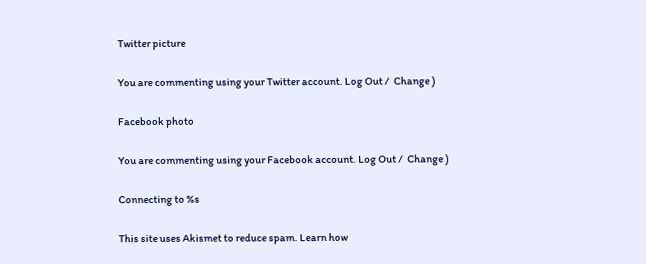Twitter picture

You are commenting using your Twitter account. Log Out /  Change )

Facebook photo

You are commenting using your Facebook account. Log Out /  Change )

Connecting to %s

This site uses Akismet to reduce spam. Learn how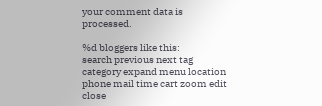your comment data is processed.

%d bloggers like this:
search previous next tag category expand menu location phone mail time cart zoom edit close